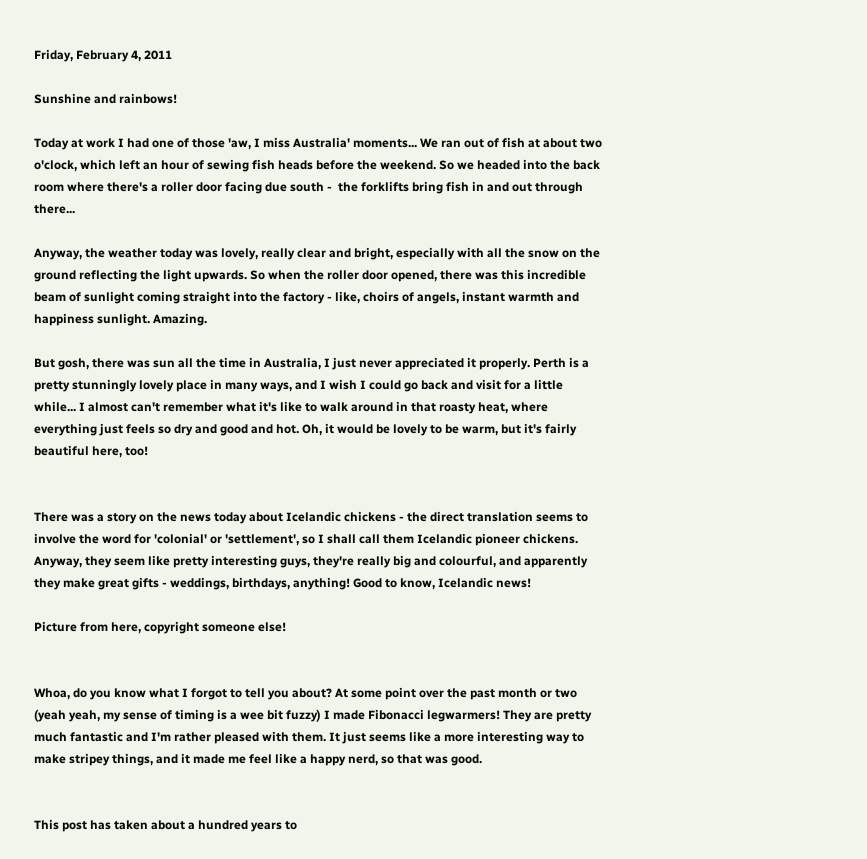Friday, February 4, 2011

Sunshine and rainbows!

Today at work I had one of those 'aw, I miss Australia' moments... We ran out of fish at about two o'clock, which left an hour of sewing fish heads before the weekend. So we headed into the back room where there's a roller door facing due south -  the forklifts bring fish in and out through there...

Anyway, the weather today was lovely, really clear and bright, especially with all the snow on the ground reflecting the light upwards. So when the roller door opened, there was this incredible beam of sunlight coming straight into the factory - like, choirs of angels, instant warmth and happiness sunlight. Amazing.

But gosh, there was sun all the time in Australia, I just never appreciated it properly. Perth is a pretty stunningly lovely place in many ways, and I wish I could go back and visit for a little while... I almost can't remember what it's like to walk around in that roasty heat, where everything just feels so dry and good and hot. Oh, it would be lovely to be warm, but it's fairly beautiful here, too!


There was a story on the news today about Icelandic chickens - the direct translation seems to involve the word for 'colonial' or 'settlement', so I shall call them Icelandic pioneer chickens. Anyway, they seem like pretty interesting guys, they're really big and colourful, and apparently they make great gifts - weddings, birthdays, anything! Good to know, Icelandic news!

Picture from here, copyright someone else!


Whoa, do you know what I forgot to tell you about? At some point over the past month or two (yeah yeah, my sense of timing is a wee bit fuzzy) I made Fibonacci legwarmers! They are pretty much fantastic and I'm rather pleased with them. It just seems like a more interesting way to make stripey things, and it made me feel like a happy nerd, so that was good.


This post has taken about a hundred years to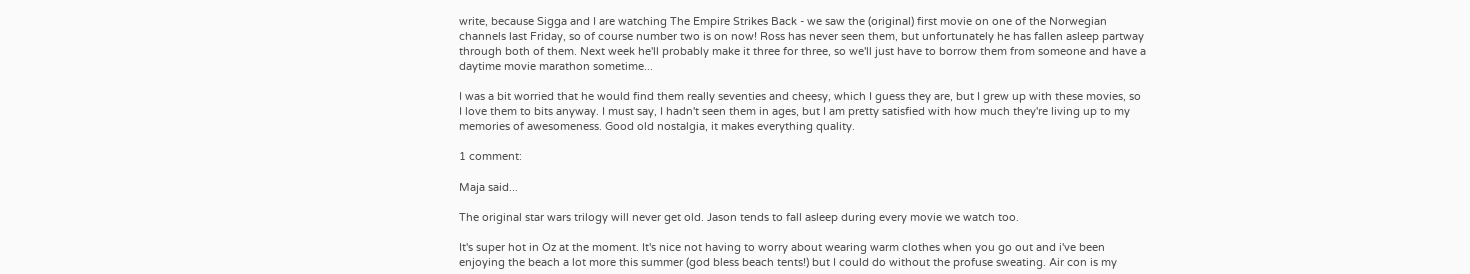write, because Sigga and I are watching The Empire Strikes Back - we saw the (original) first movie on one of the Norwegian channels last Friday, so of course number two is on now! Ross has never seen them, but unfortunately he has fallen asleep partway through both of them. Next week he'll probably make it three for three, so we'll just have to borrow them from someone and have a daytime movie marathon sometime...

I was a bit worried that he would find them really seventies and cheesy, which I guess they are, but I grew up with these movies, so I love them to bits anyway. I must say, I hadn't seen them in ages, but I am pretty satisfied with how much they're living up to my memories of awesomeness. Good old nostalgia, it makes everything quality.

1 comment:

Maja said...

The original star wars trilogy will never get old. Jason tends to fall asleep during every movie we watch too.

It's super hot in Oz at the moment. It's nice not having to worry about wearing warm clothes when you go out and i've been enjoying the beach a lot more this summer (god bless beach tents!) but I could do without the profuse sweating. Air con is my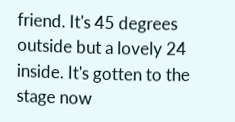friend. It's 45 degrees outside but a lovely 24 inside. It's gotten to the stage now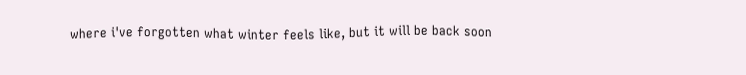where i've forgotten what winter feels like, but it will be back soon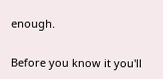enough.

Before you know it you'll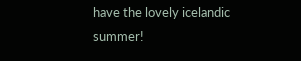have the lovely icelandic summer!